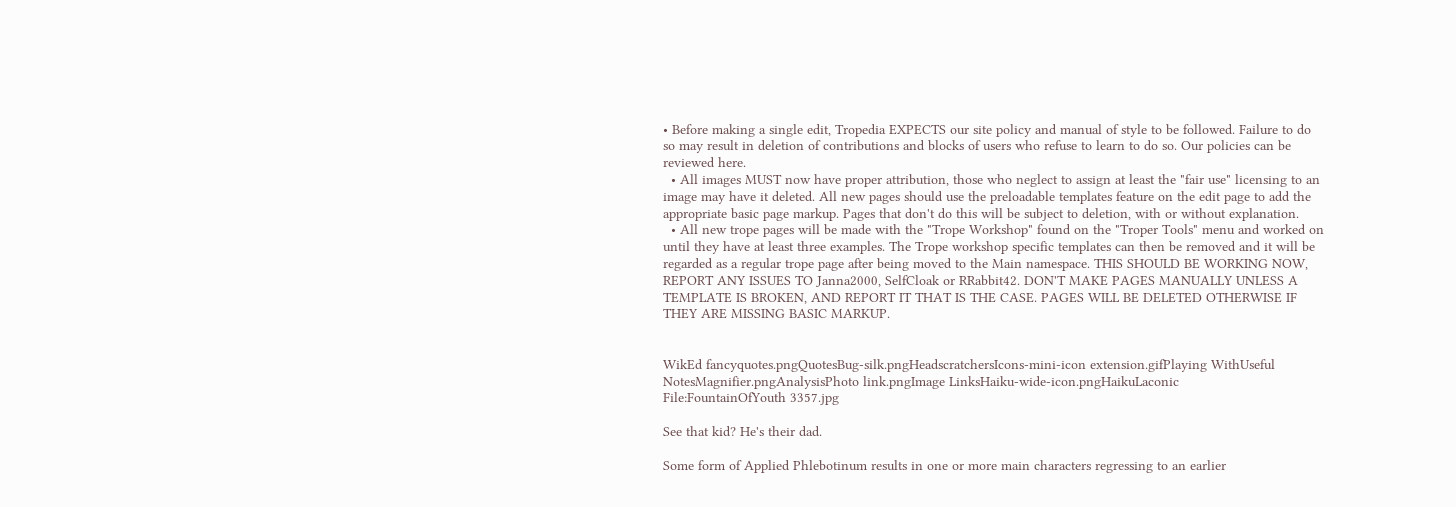• Before making a single edit, Tropedia EXPECTS our site policy and manual of style to be followed. Failure to do so may result in deletion of contributions and blocks of users who refuse to learn to do so. Our policies can be reviewed here.
  • All images MUST now have proper attribution, those who neglect to assign at least the "fair use" licensing to an image may have it deleted. All new pages should use the preloadable templates feature on the edit page to add the appropriate basic page markup. Pages that don't do this will be subject to deletion, with or without explanation.
  • All new trope pages will be made with the "Trope Workshop" found on the "Troper Tools" menu and worked on until they have at least three examples. The Trope workshop specific templates can then be removed and it will be regarded as a regular trope page after being moved to the Main namespace. THIS SHOULD BE WORKING NOW, REPORT ANY ISSUES TO Janna2000, SelfCloak or RRabbit42. DON'T MAKE PAGES MANUALLY UNLESS A TEMPLATE IS BROKEN, AND REPORT IT THAT IS THE CASE. PAGES WILL BE DELETED OTHERWISE IF THEY ARE MISSING BASIC MARKUP.


WikEd fancyquotes.pngQuotesBug-silk.pngHeadscratchersIcons-mini-icon extension.gifPlaying WithUseful NotesMagnifier.pngAnalysisPhoto link.pngImage LinksHaiku-wide-icon.pngHaikuLaconic
File:FountainOfYouth 3357.jpg

See that kid? He's their dad.

Some form of Applied Phlebotinum results in one or more main characters regressing to an earlier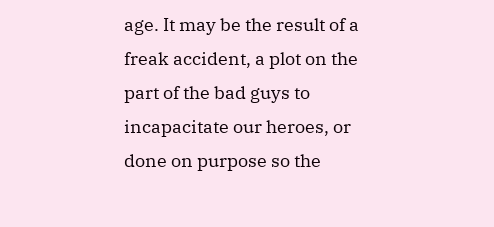age. It may be the result of a freak accident, a plot on the part of the bad guys to incapacitate our heroes, or done on purpose so the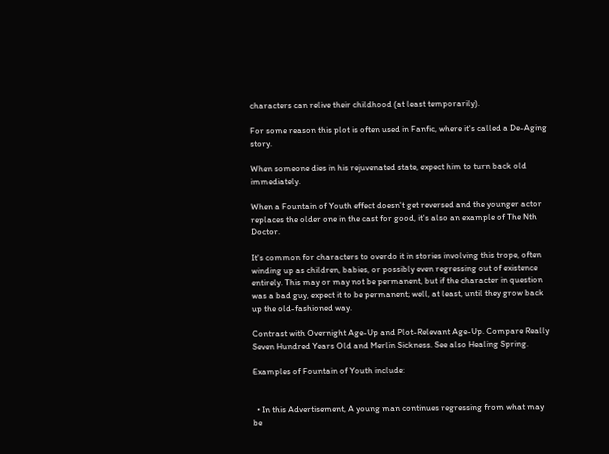characters can relive their childhood (at least temporarily).

For some reason this plot is often used in Fanfic, where it's called a De-Aging story.

When someone dies in his rejuvenated state, expect him to turn back old immediately.

When a Fountain of Youth effect doesn't get reversed and the younger actor replaces the older one in the cast for good, it's also an example of The Nth Doctor.

It's common for characters to overdo it in stories involving this trope, often winding up as children, babies, or possibly even regressing out of existence entirely. This may or may not be permanent, but if the character in question was a bad guy, expect it to be permanent; well, at least, until they grow back up the old-fashioned way.

Contrast with Overnight Age-Up and Plot-Relevant Age-Up. Compare Really Seven Hundred Years Old and Merlin Sickness. See also Healing Spring.

Examples of Fountain of Youth include:


  • In this Advertisement, A young man continues regressing from what may be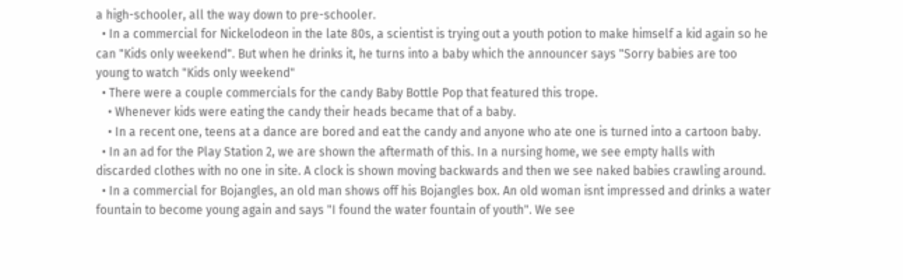a high-schooler, all the way down to pre-schooler.
  • In a commercial for Nickelodeon in the late 80s, a scientist is trying out a youth potion to make himself a kid again so he can "Kids only weekend". But when he drinks it, he turns into a baby which the announcer says "Sorry babies are too young to watch "Kids only weekend"
  • There were a couple commercials for the candy Baby Bottle Pop that featured this trope.
    • Whenever kids were eating the candy their heads became that of a baby.
    • In a recent one, teens at a dance are bored and eat the candy and anyone who ate one is turned into a cartoon baby.
  • In an ad for the Play Station 2, we are shown the aftermath of this. In a nursing home, we see empty halls with discarded clothes with no one in site. A clock is shown moving backwards and then we see naked babies crawling around.
  • In a commercial for Bojangles, an old man shows off his Bojangles box. An old woman isnt impressed and drinks a water fountain to become young again and says "I found the water fountain of youth". We see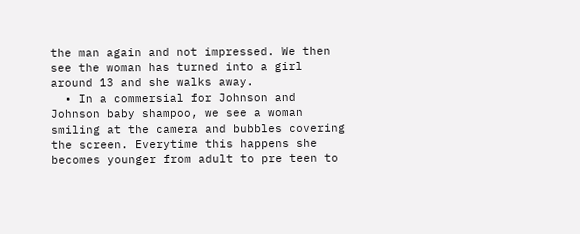the man again and not impressed. We then see the woman has turned into a girl around 13 and she walks away.
  • In a commersial for Johnson and Johnson baby shampoo, we see a woman smiling at the camera and bubbles covering the screen. Everytime this happens she becomes younger from adult to pre teen to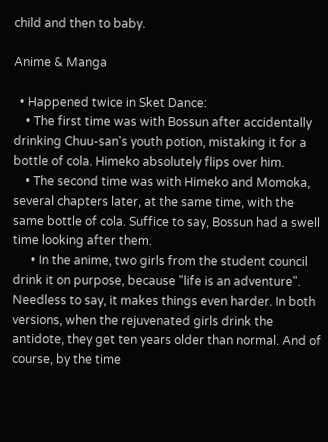child and then to baby.

Anime & Manga

  • Happened twice in Sket Dance:
    • The first time was with Bossun after accidentally drinking Chuu-san's youth potion, mistaking it for a bottle of cola. Himeko absolutely flips over him.
    • The second time was with Himeko and Momoka, several chapters later, at the same time, with the same bottle of cola. Suffice to say, Bossun had a swell time looking after them.
      • In the anime, two girls from the student council drink it on purpose, because "life is an adventure". Needless to say, it makes things even harder. In both versions, when the rejuvenated girls drink the antidote, they get ten years older than normal. And of course, by the time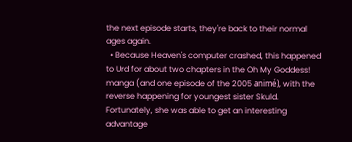the next episode starts, they're back to their normal ages again.
  • Because Heaven's computer crashed, this happened to Urd for about two chapters in the Oh My Goddess! manga (and one episode of the 2005 animé), with the reverse happening for youngest sister Skuld. Fortunately, she was able to get an interesting advantage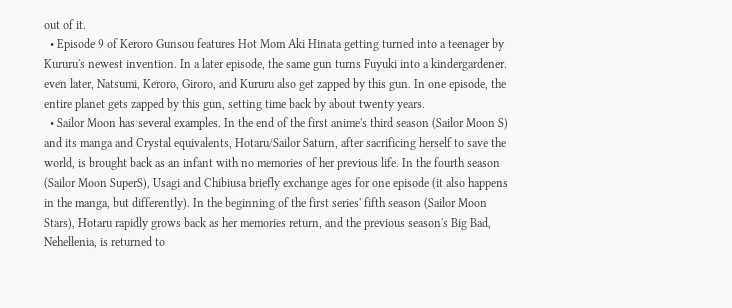out of it.
  • Episode 9 of Keroro Gunsou features Hot Mom Aki Hinata getting turned into a teenager by Kururu's newest invention. In a later episode, the same gun turns Fuyuki into a kindergardener. even later, Natsumi, Keroro, Giroro, and Kururu also get zapped by this gun. In one episode, the entire planet gets zapped by this gun, setting time back by about twenty years.
  • Sailor Moon has several examples. In the end of the first anime's third season (Sailor Moon S) and its manga and Crystal equivalents, Hotaru/Sailor Saturn, after sacrificing herself to save the world, is brought back as an infant with no memories of her previous life. In the fourth season (Sailor Moon SuperS), Usagi and Chibiusa briefly exchange ages for one episode (it also happens in the manga, but differently). In the beginning of the first series' fifth season (Sailor Moon Stars), Hotaru rapidly grows back as her memories return, and the previous season's Big Bad, Nehellenia, is returned to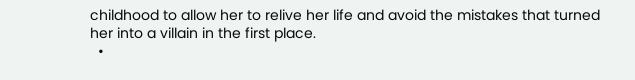childhood to allow her to relive her life and avoid the mistakes that turned her into a villain in the first place.
  •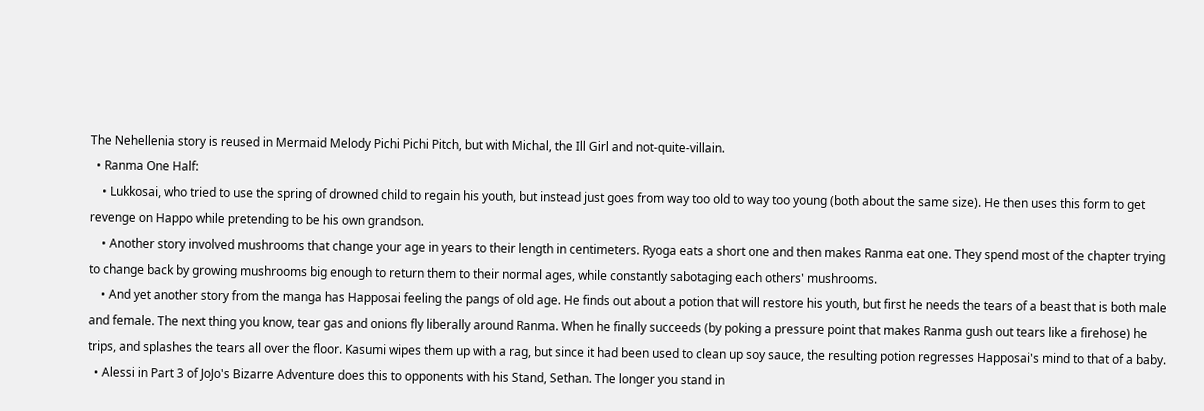The Nehellenia story is reused in Mermaid Melody Pichi Pichi Pitch, but with Michal, the Ill Girl and not-quite-villain.
  • Ranma One Half:
    • Lukkosai, who tried to use the spring of drowned child to regain his youth, but instead just goes from way too old to way too young (both about the same size). He then uses this form to get revenge on Happo while pretending to be his own grandson.
    • Another story involved mushrooms that change your age in years to their length in centimeters. Ryoga eats a short one and then makes Ranma eat one. They spend most of the chapter trying to change back by growing mushrooms big enough to return them to their normal ages, while constantly sabotaging each others' mushrooms.
    • And yet another story from the manga has Happosai feeling the pangs of old age. He finds out about a potion that will restore his youth, but first he needs the tears of a beast that is both male and female. The next thing you know, tear gas and onions fly liberally around Ranma. When he finally succeeds (by poking a pressure point that makes Ranma gush out tears like a firehose) he trips, and splashes the tears all over the floor. Kasumi wipes them up with a rag, but since it had been used to clean up soy sauce, the resulting potion regresses Happosai's mind to that of a baby.
  • Alessi in Part 3 of JoJo's Bizarre Adventure does this to opponents with his Stand, Sethan. The longer you stand in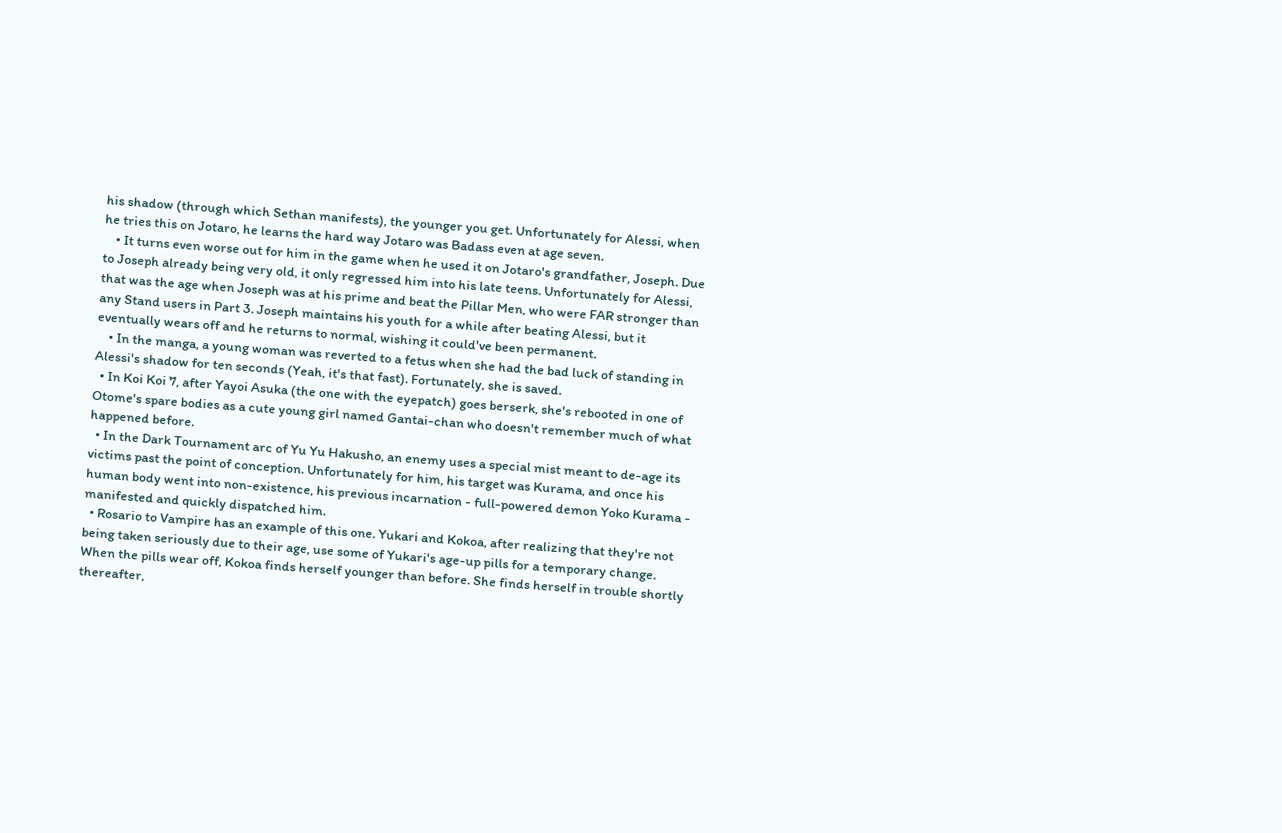his shadow (through which Sethan manifests), the younger you get. Unfortunately for Alessi, when he tries this on Jotaro, he learns the hard way Jotaro was Badass even at age seven.
    • It turns even worse out for him in the game when he used it on Jotaro's grandfather, Joseph. Due to Joseph already being very old, it only regressed him into his late teens. Unfortunately for Alessi, that was the age when Joseph was at his prime and beat the Pillar Men, who were FAR stronger than any Stand users in Part 3. Joseph maintains his youth for a while after beating Alessi, but it eventually wears off and he returns to normal, wishing it could've been permanent.
    • In the manga, a young woman was reverted to a fetus when she had the bad luck of standing in Alessi's shadow for ten seconds (Yeah, it's that fast). Fortunately, she is saved.
  • In Koi Koi 7, after Yayoi Asuka (the one with the eyepatch) goes berserk, she's rebooted in one of Otome's spare bodies as a cute young girl named Gantai-chan who doesn't remember much of what happened before.
  • In the Dark Tournament arc of Yu Yu Hakusho, an enemy uses a special mist meant to de-age its victims past the point of conception. Unfortunately for him, his target was Kurama, and once his human body went into non-existence, his previous incarnation - full-powered demon Yoko Kurama - manifested and quickly dispatched him.
  • Rosario to Vampire has an example of this one. Yukari and Kokoa, after realizing that they're not being taken seriously due to their age, use some of Yukari's age-up pills for a temporary change. When the pills wear off, Kokoa finds herself younger than before. She finds herself in trouble shortly thereafter,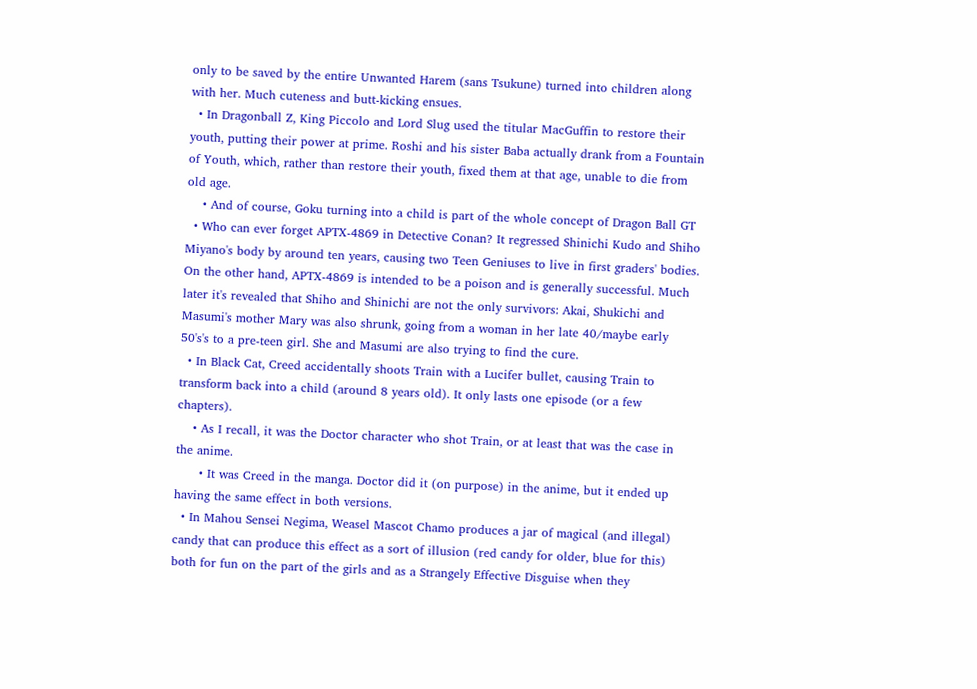only to be saved by the entire Unwanted Harem (sans Tsukune) turned into children along with her. Much cuteness and butt-kicking ensues.
  • In Dragonball Z, King Piccolo and Lord Slug used the titular MacGuffin to restore their youth, putting their power at prime. Roshi and his sister Baba actually drank from a Fountain of Youth, which, rather than restore their youth, fixed them at that age, unable to die from old age.
    • And of course, Goku turning into a child is part of the whole concept of Dragon Ball GT
  • Who can ever forget APTX-4869 in Detective Conan? It regressed Shinichi Kudo and Shiho Miyano's body by around ten years, causing two Teen Geniuses to live in first graders' bodies. On the other hand, APTX-4869 is intended to be a poison and is generally successful. Much later it's revealed that Shiho and Shinichi are not the only survivors: Akai, Shukichi and Masumi's mother Mary was also shrunk, going from a woman in her late 40/maybe early 50's's to a pre-teen girl. She and Masumi are also trying to find the cure.
  • In Black Cat, Creed accidentally shoots Train with a Lucifer bullet, causing Train to transform back into a child (around 8 years old). It only lasts one episode (or a few chapters).
    • As I recall, it was the Doctor character who shot Train, or at least that was the case in the anime.
      • It was Creed in the manga. Doctor did it (on purpose) in the anime, but it ended up having the same effect in both versions.
  • In Mahou Sensei Negima, Weasel Mascot Chamo produces a jar of magical (and illegal) candy that can produce this effect as a sort of illusion (red candy for older, blue for this) both for fun on the part of the girls and as a Strangely Effective Disguise when they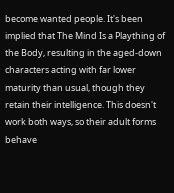become wanted people. It's been implied that The Mind Is a Plaything of the Body, resulting in the aged-down characters acting with far lower maturity than usual, though they retain their intelligence. This doesn't work both ways, so their adult forms behave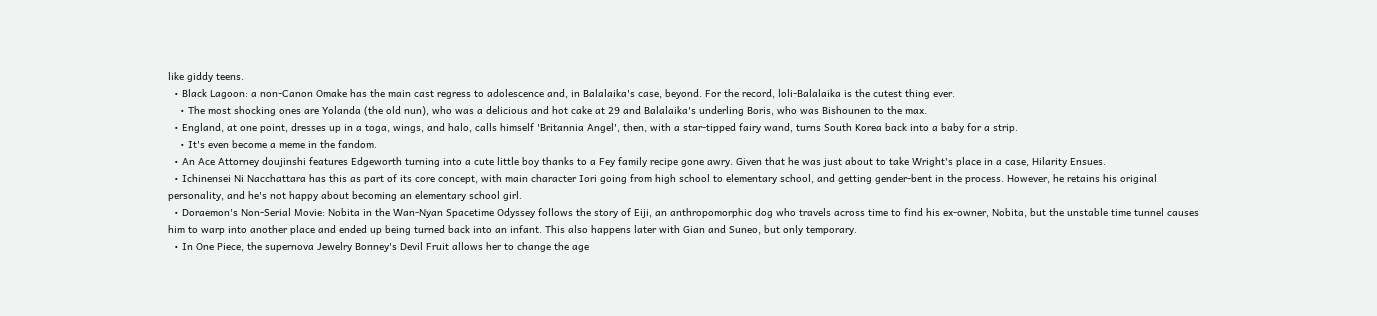like giddy teens.
  • Black Lagoon: a non-Canon Omake has the main cast regress to adolescence and, in Balalaika's case, beyond. For the record, loli-Balalaika is the cutest thing ever.
    • The most shocking ones are Yolanda (the old nun), who was a delicious and hot cake at 29 and Balalaika's underling Boris, who was Bishounen to the max.
  • England, at one point, dresses up in a toga, wings, and halo, calls himself 'Britannia Angel', then, with a star-tipped fairy wand, turns South Korea back into a baby for a strip.
    • It's even become a meme in the fandom.
  • An Ace Attorney doujinshi features Edgeworth turning into a cute little boy thanks to a Fey family recipe gone awry. Given that he was just about to take Wright's place in a case, Hilarity Ensues.
  • Ichinensei Ni Nacchattara has this as part of its core concept, with main character Iori going from high school to elementary school, and getting gender-bent in the process. However, he retains his original personality, and he's not happy about becoming an elementary school girl.
  • Doraemon's Non-Serial Movie: Nobita in the Wan-Nyan Spacetime Odyssey follows the story of Eiji, an anthropomorphic dog who travels across time to find his ex-owner, Nobita, but the unstable time tunnel causes him to warp into another place and ended up being turned back into an infant. This also happens later with Gian and Suneo, but only temporary.
  • In One Piece, the supernova Jewelry Bonney's Devil Fruit allows her to change the age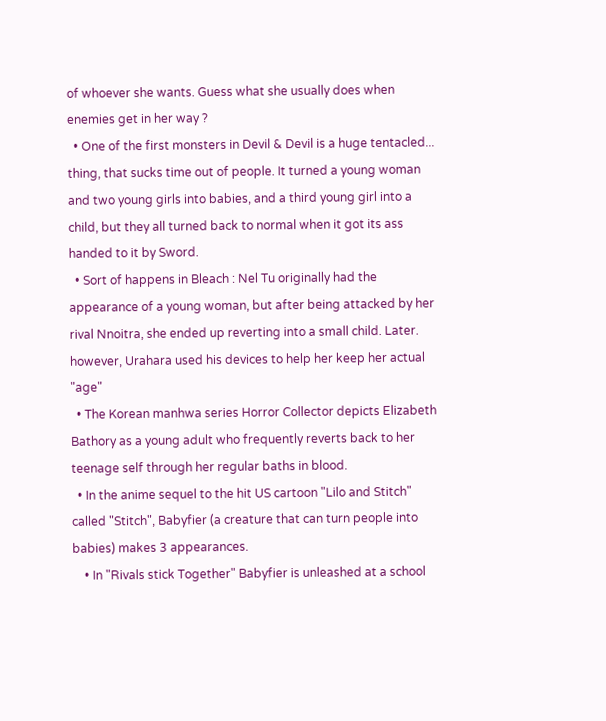of whoever she wants. Guess what she usually does when enemies get in her way ?
  • One of the first monsters in Devil & Devil is a huge tentacled... thing, that sucks time out of people. It turned a young woman and two young girls into babies, and a third young girl into a child, but they all turned back to normal when it got its ass handed to it by Sword.
  • Sort of happens in Bleach : Nel Tu originally had the appearance of a young woman, but after being attacked by her rival Nnoitra, she ended up reverting into a small child. Later. however, Urahara used his devices to help her keep her actual "age"
  • The Korean manhwa series Horror Collector depicts Elizabeth Bathory as a young adult who frequently reverts back to her teenage self through her regular baths in blood.
  • In the anime sequel to the hit US cartoon "Lilo and Stitch" called "Stitch", Babyfier (a creature that can turn people into babies) makes 3 appearances.
    • In "Rivals stick Together" Babyfier is unleashed at a school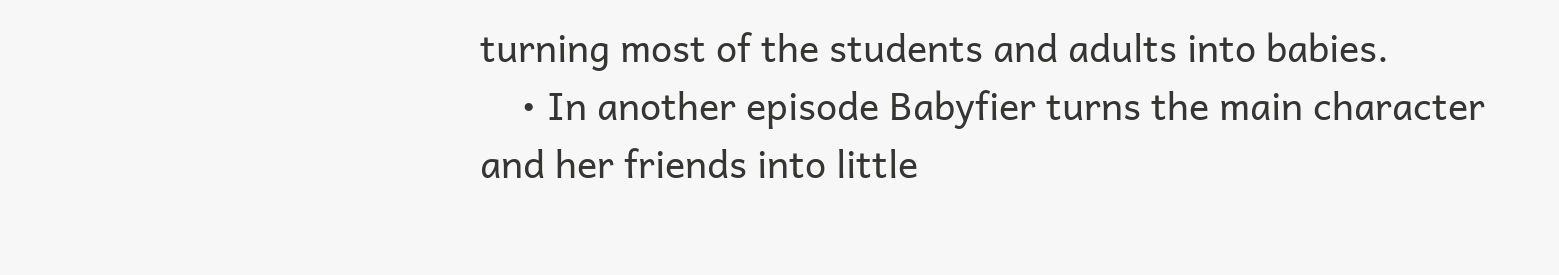turning most of the students and adults into babies.
    • In another episode Babyfier turns the main character and her friends into little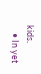kids.
    • In yet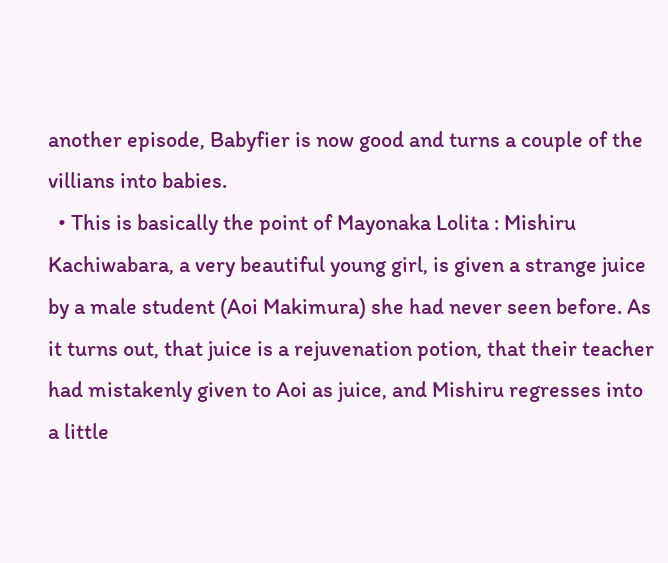another episode, Babyfier is now good and turns a couple of the villians into babies.
  • This is basically the point of Mayonaka Lolita : Mishiru Kachiwabara, a very beautiful young girl, is given a strange juice by a male student (Aoi Makimura) she had never seen before. As it turns out, that juice is a rejuvenation potion, that their teacher had mistakenly given to Aoi as juice, and Mishiru regresses into a little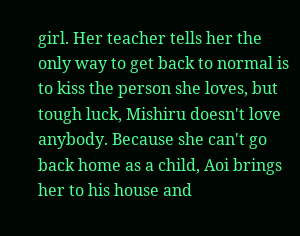girl. Her teacher tells her the only way to get back to normal is to kiss the person she loves, but tough luck, Mishiru doesn't love anybody. Because she can't go back home as a child, Aoi brings her to his house and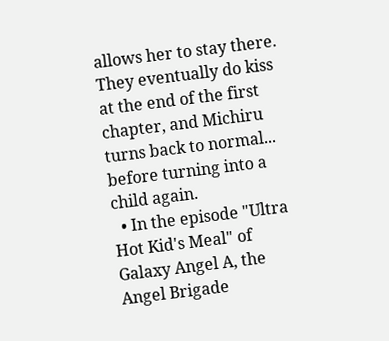allows her to stay there. They eventually do kiss at the end of the first chapter, and Michiru turns back to normal... before turning into a child again.
  • In the episode "Ultra Hot Kid's Meal" of Galaxy Angel A, the Angel Brigade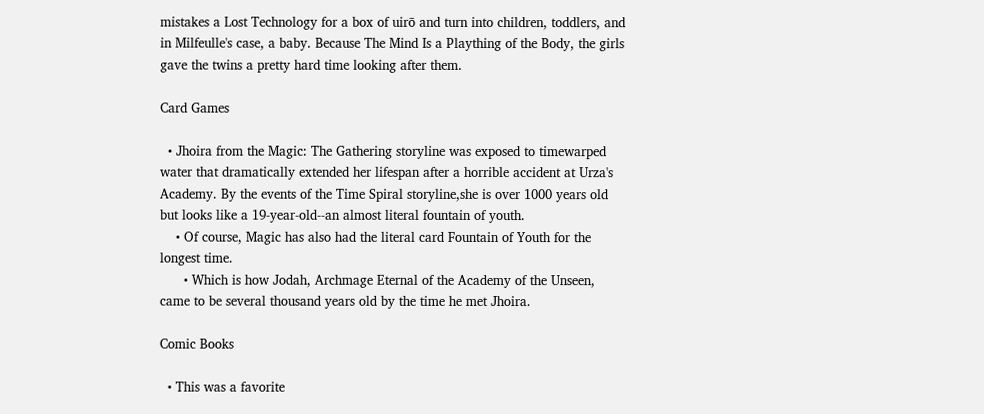mistakes a Lost Technology for a box of uirō and turn into children, toddlers, and in Milfeulle's case, a baby. Because The Mind Is a Plaything of the Body, the girls gave the twins a pretty hard time looking after them.

Card Games

  • Jhoira from the Magic: The Gathering storyline was exposed to timewarped water that dramatically extended her lifespan after a horrible accident at Urza's Academy. By the events of the Time Spiral storyline,she is over 1000 years old but looks like a 19-year-old--an almost literal fountain of youth.
    • Of course, Magic has also had the literal card Fountain of Youth for the longest time.
      • Which is how Jodah, Archmage Eternal of the Academy of the Unseen, came to be several thousand years old by the time he met Jhoira.

Comic Books

  • This was a favorite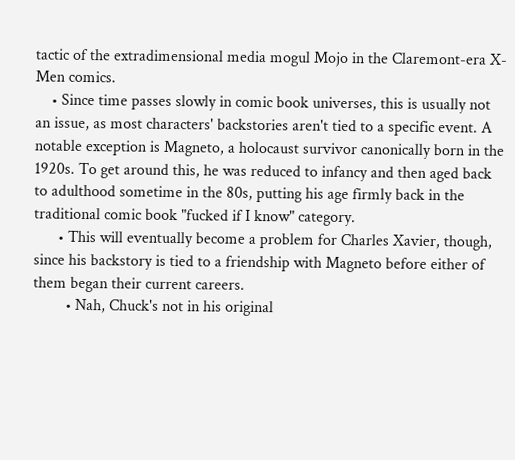tactic of the extradimensional media mogul Mojo in the Claremont-era X-Men comics.
    • Since time passes slowly in comic book universes, this is usually not an issue, as most characters' backstories aren't tied to a specific event. A notable exception is Magneto, a holocaust survivor canonically born in the 1920s. To get around this, he was reduced to infancy and then aged back to adulthood sometime in the 80s, putting his age firmly back in the traditional comic book "fucked if I know" category.
      • This will eventually become a problem for Charles Xavier, though, since his backstory is tied to a friendship with Magneto before either of them began their current careers.
        • Nah, Chuck's not in his original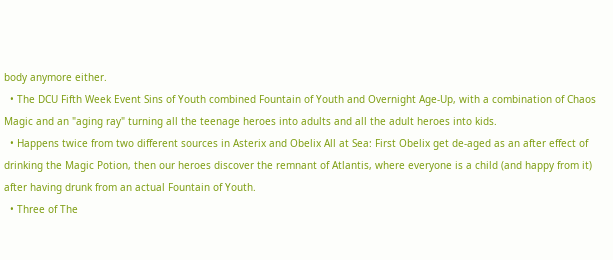body anymore either.
  • The DCU Fifth Week Event Sins of Youth combined Fountain of Youth and Overnight Age-Up, with a combination of Chaos Magic and an "aging ray" turning all the teenage heroes into adults and all the adult heroes into kids.
  • Happens twice from two different sources in Asterix and Obelix All at Sea: First Obelix get de-aged as an after effect of drinking the Magic Potion, then our heroes discover the remnant of Atlantis, where everyone is a child (and happy from it) after having drunk from an actual Fountain of Youth.
  • Three of The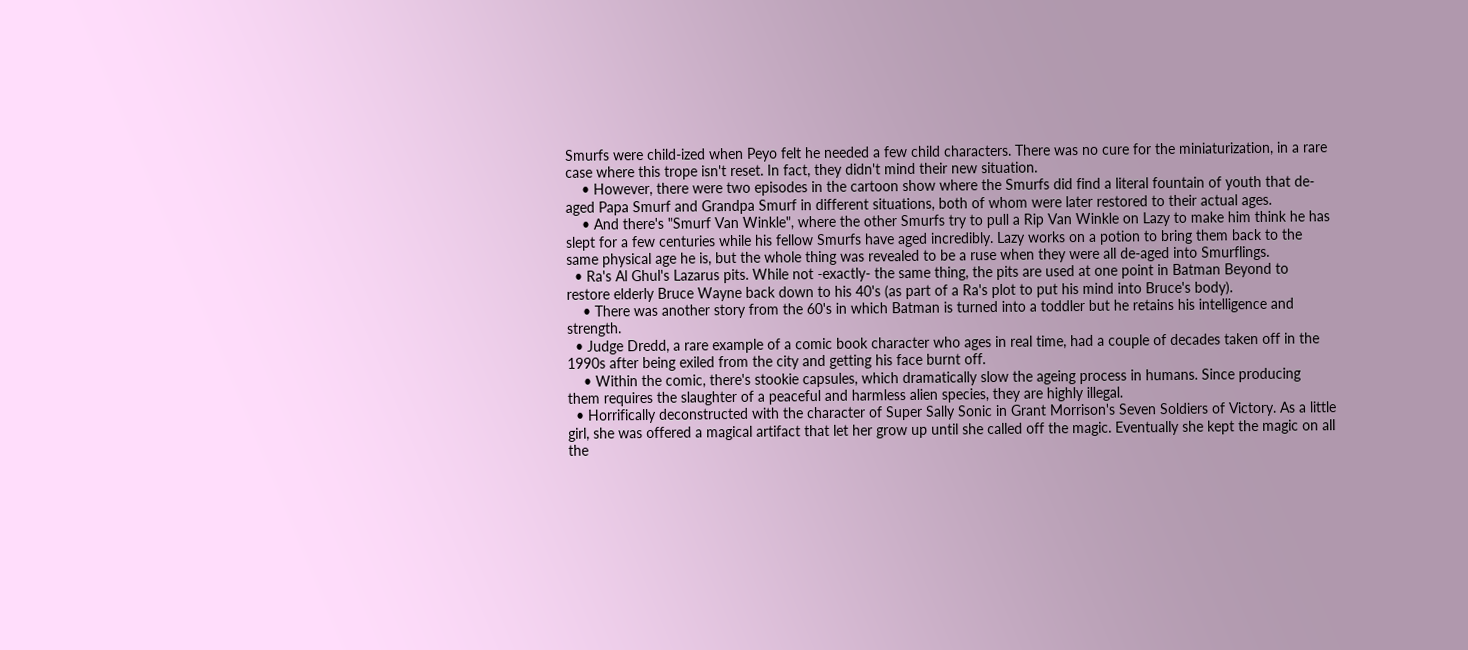Smurfs were child-ized when Peyo felt he needed a few child characters. There was no cure for the miniaturization, in a rare case where this trope isn't reset. In fact, they didn't mind their new situation.
    • However, there were two episodes in the cartoon show where the Smurfs did find a literal fountain of youth that de-aged Papa Smurf and Grandpa Smurf in different situations, both of whom were later restored to their actual ages.
    • And there's "Smurf Van Winkle", where the other Smurfs try to pull a Rip Van Winkle on Lazy to make him think he has slept for a few centuries while his fellow Smurfs have aged incredibly. Lazy works on a potion to bring them back to the same physical age he is, but the whole thing was revealed to be a ruse when they were all de-aged into Smurflings.
  • Ra's Al Ghul's Lazarus pits. While not -exactly- the same thing, the pits are used at one point in Batman Beyond to restore elderly Bruce Wayne back down to his 40's (as part of a Ra's plot to put his mind into Bruce's body).
    • There was another story from the 60's in which Batman is turned into a toddler but he retains his intelligence and strength.
  • Judge Dredd, a rare example of a comic book character who ages in real time, had a couple of decades taken off in the 1990s after being exiled from the city and getting his face burnt off.
    • Within the comic, there's stookie capsules, which dramatically slow the ageing process in humans. Since producing them requires the slaughter of a peaceful and harmless alien species, they are highly illegal.
  • Horrifically deconstructed with the character of Super Sally Sonic in Grant Morrison's Seven Soldiers of Victory. As a little girl, she was offered a magical artifact that let her grow up until she called off the magic. Eventually she kept the magic on all the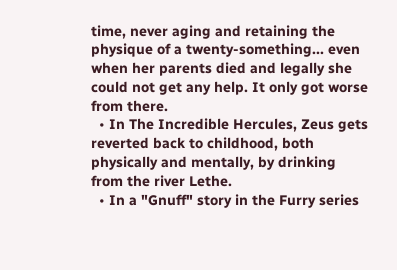time, never aging and retaining the physique of a twenty-something... even when her parents died and legally she could not get any help. It only got worse from there.
  • In The Incredible Hercules, Zeus gets reverted back to childhood, both physically and mentally, by drinking from the river Lethe.
  • In a "Gnuff" story in the Furry series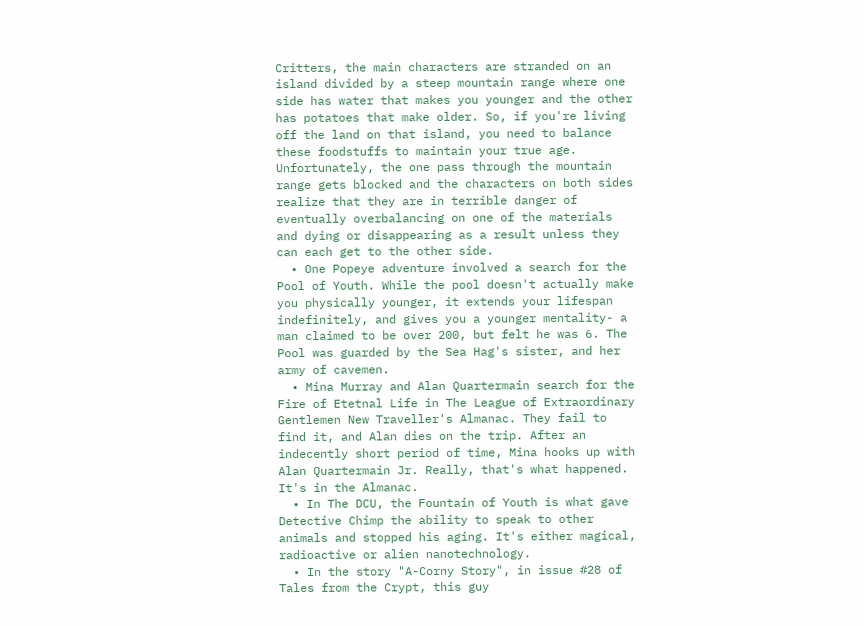Critters, the main characters are stranded on an island divided by a steep mountain range where one side has water that makes you younger and the other has potatoes that make older. So, if you're living off the land on that island, you need to balance these foodstuffs to maintain your true age. Unfortunately, the one pass through the mountain range gets blocked and the characters on both sides realize that they are in terrible danger of eventually overbalancing on one of the materials and dying or disappearing as a result unless they can each get to the other side.
  • One Popeye adventure involved a search for the Pool of Youth. While the pool doesn't actually make you physically younger, it extends your lifespan indefinitely, and gives you a younger mentality- a man claimed to be over 200, but felt he was 6. The Pool was guarded by the Sea Hag's sister, and her army of cavemen.
  • Mina Murray and Alan Quartermain search for the Fire of Etetnal Life in The League of Extraordinary Gentlemen New Traveller's Almanac. They fail to find it, and Alan dies on the trip. After an indecently short period of time, Mina hooks up with Alan Quartermain Jr. Really, that's what happened. It's in the Almanac.
  • In The DCU, the Fountain of Youth is what gave Detective Chimp the ability to speak to other animals and stopped his aging. It's either magical, radioactive or alien nanotechnology.
  • In the story "A-Corny Story", in issue #28 of Tales from the Crypt, this guy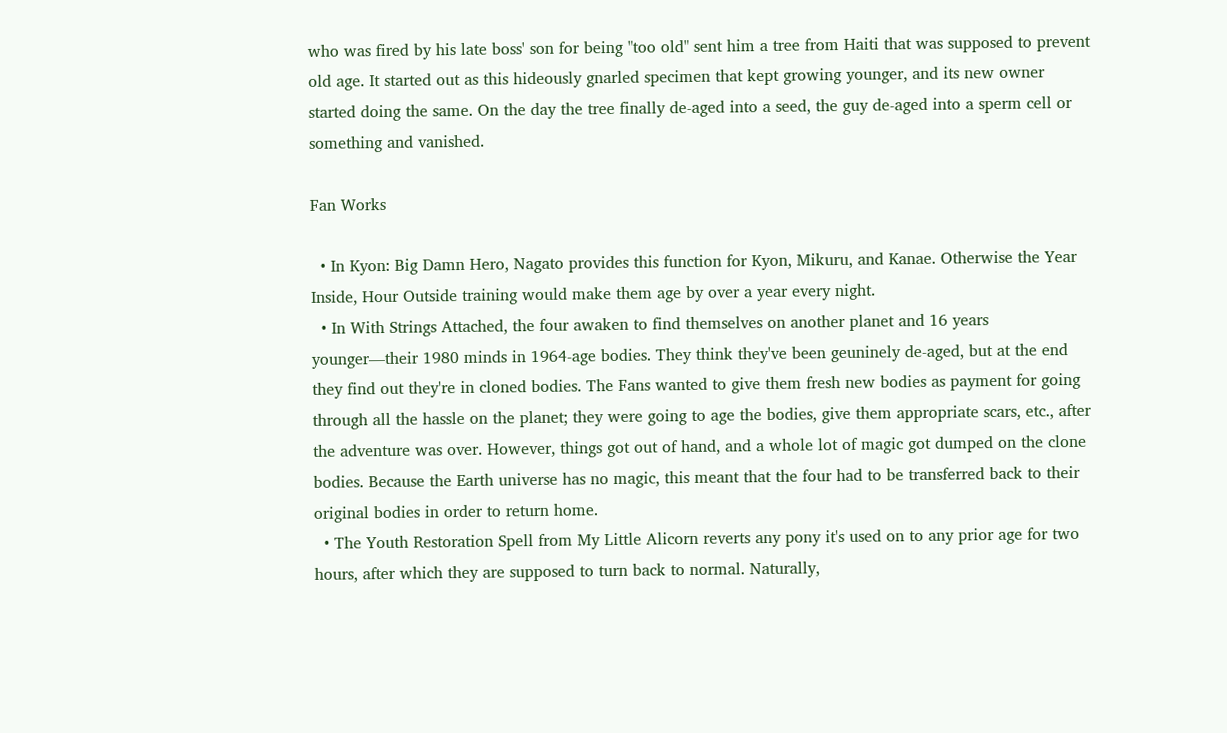who was fired by his late boss' son for being "too old" sent him a tree from Haiti that was supposed to prevent old age. It started out as this hideously gnarled specimen that kept growing younger, and its new owner started doing the same. On the day the tree finally de-aged into a seed, the guy de-aged into a sperm cell or something and vanished.

Fan Works

  • In Kyon: Big Damn Hero, Nagato provides this function for Kyon, Mikuru, and Kanae. Otherwise the Year Inside, Hour Outside training would make them age by over a year every night.
  • In With Strings Attached, the four awaken to find themselves on another planet and 16 years younger—their 1980 minds in 1964-age bodies. They think they've been geuninely de-aged, but at the end they find out they're in cloned bodies. The Fans wanted to give them fresh new bodies as payment for going through all the hassle on the planet; they were going to age the bodies, give them appropriate scars, etc., after the adventure was over. However, things got out of hand, and a whole lot of magic got dumped on the clone bodies. Because the Earth universe has no magic, this meant that the four had to be transferred back to their original bodies in order to return home.
  • The Youth Restoration Spell from My Little Alicorn reverts any pony it's used on to any prior age for two hours, after which they are supposed to turn back to normal. Naturally,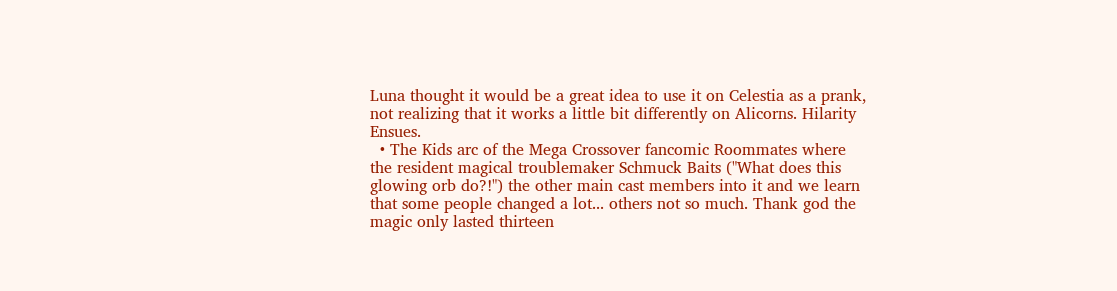Luna thought it would be a great idea to use it on Celestia as a prank, not realizing that it works a little bit differently on Alicorns. Hilarity Ensues.
  • The Kids arc of the Mega Crossover fancomic Roommates where the resident magical troublemaker Schmuck Baits ("What does this glowing orb do?!") the other main cast members into it and we learn that some people changed a lot... others not so much. Thank god the magic only lasted thirteen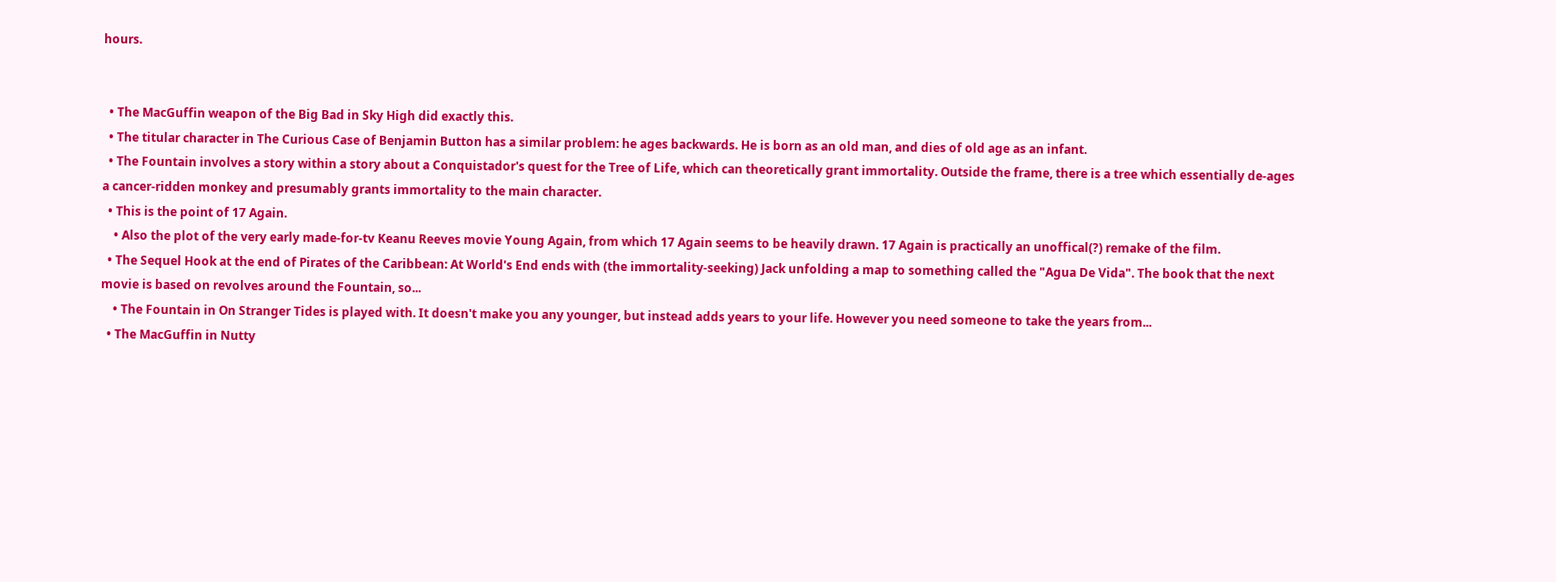hours.


  • The MacGuffin weapon of the Big Bad in Sky High did exactly this.
  • The titular character in The Curious Case of Benjamin Button has a similar problem: he ages backwards. He is born as an old man, and dies of old age as an infant.
  • The Fountain involves a story within a story about a Conquistador's quest for the Tree of Life, which can theoretically grant immortality. Outside the frame, there is a tree which essentially de-ages a cancer-ridden monkey and presumably grants immortality to the main character.
  • This is the point of 17 Again.
    • Also the plot of the very early made-for-tv Keanu Reeves movie Young Again, from which 17 Again seems to be heavily drawn. 17 Again is practically an unoffical(?) remake of the film.
  • The Sequel Hook at the end of Pirates of the Caribbean: At World's End ends with (the immortality-seeking) Jack unfolding a map to something called the "Agua De Vida". The book that the next movie is based on revolves around the Fountain, so...
    • The Fountain in On Stranger Tides is played with. It doesn't make you any younger, but instead adds years to your life. However you need someone to take the years from...
  • The MacGuffin in Nutty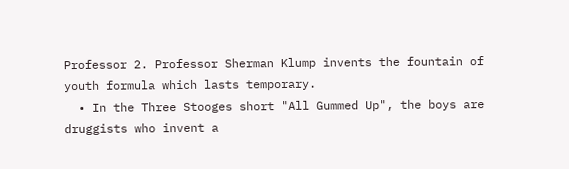Professor 2. Professor Sherman Klump invents the fountain of youth formula which lasts temporary.
  • In the Three Stooges short "All Gummed Up", the boys are druggists who invent a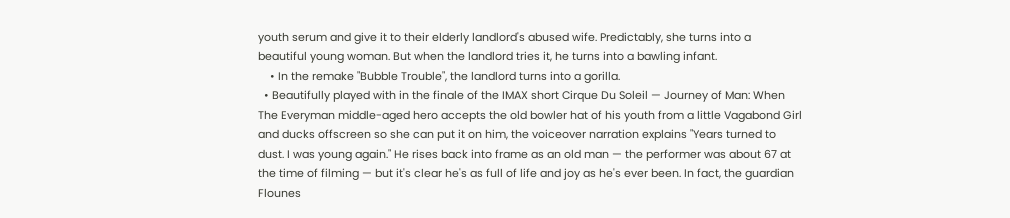youth serum and give it to their elderly landlord's abused wife. Predictably, she turns into a beautiful young woman. But when the landlord tries it, he turns into a bawling infant.
    • In the remake "Bubble Trouble", the landlord turns into a gorilla.
  • Beautifully played with in the finale of the IMAX short Cirque Du Soleil — Journey of Man: When The Everyman middle-aged hero accepts the old bowler hat of his youth from a little Vagabond Girl and ducks offscreen so she can put it on him, the voiceover narration explains "Years turned to dust. I was young again." He rises back into frame as an old man — the performer was about 67 at the time of filming — but it's clear he's as full of life and joy as he's ever been. In fact, the guardian Flounes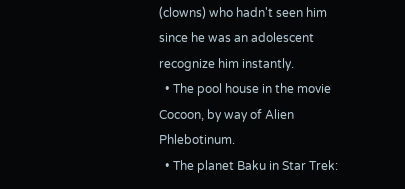(clowns) who hadn't seen him since he was an adolescent recognize him instantly.
  • The pool house in the movie Cocoon, by way of Alien Phlebotinum.
  • The planet Baku in Star Trek: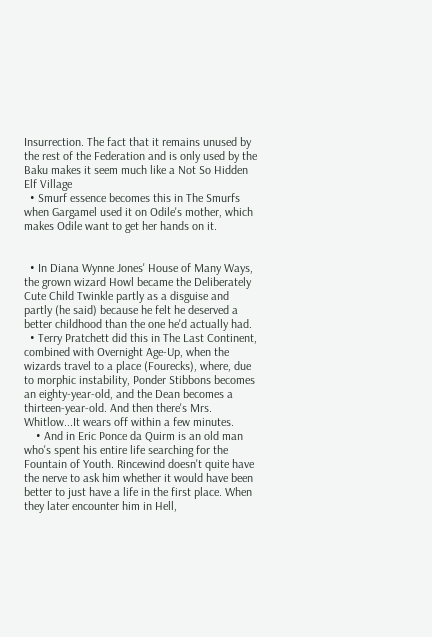Insurrection. The fact that it remains unused by the rest of the Federation and is only used by the Baku makes it seem much like a Not So Hidden Elf Village
  • Smurf essence becomes this in The Smurfs when Gargamel used it on Odile's mother, which makes Odile want to get her hands on it.


  • In Diana Wynne Jones' House of Many Ways, the grown wizard Howl became the Deliberately Cute Child Twinkle partly as a disguise and partly (he said) because he felt he deserved a better childhood than the one he'd actually had.
  • Terry Pratchett did this in The Last Continent, combined with Overnight Age-Up, when the wizards travel to a place (Fourecks), where, due to morphic instability, Ponder Stibbons becomes an eighty-year-old, and the Dean becomes a thirteen-year-old. And then there's Mrs. Whitlow...It wears off within a few minutes.
    • And in Eric Ponce da Quirm is an old man who's spent his entire life searching for the Fountain of Youth. Rincewind doesn't quite have the nerve to ask him whether it would have been better to just have a life in the first place. When they later encounter him in Hell,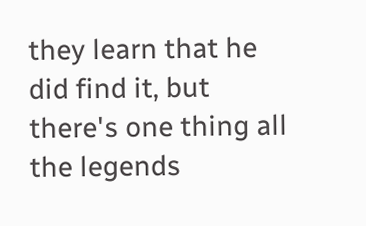they learn that he did find it, but there's one thing all the legends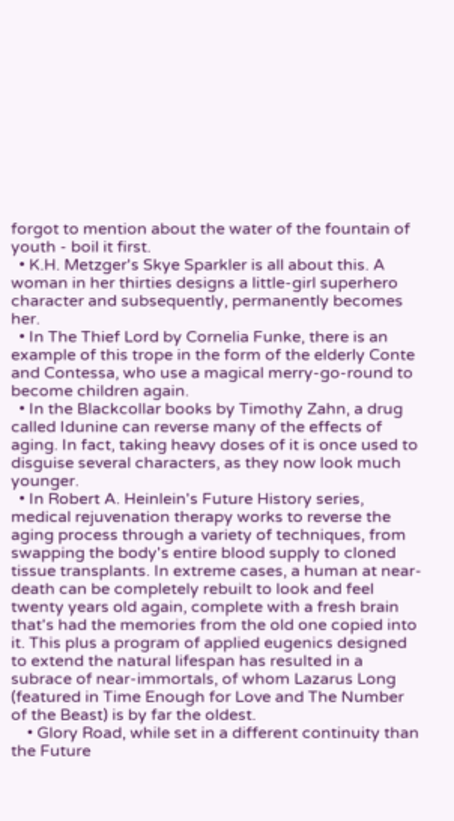forgot to mention about the water of the fountain of youth - boil it first.
  • K.H. Metzger's Skye Sparkler is all about this. A woman in her thirties designs a little-girl superhero character and subsequently, permanently becomes her.
  • In The Thief Lord by Cornelia Funke, there is an example of this trope in the form of the elderly Conte and Contessa, who use a magical merry-go-round to become children again.
  • In the Blackcollar books by Timothy Zahn, a drug called Idunine can reverse many of the effects of aging. In fact, taking heavy doses of it is once used to disguise several characters, as they now look much younger.
  • In Robert A. Heinlein's Future History series, medical rejuvenation therapy works to reverse the aging process through a variety of techniques, from swapping the body's entire blood supply to cloned tissue transplants. In extreme cases, a human at near-death can be completely rebuilt to look and feel twenty years old again, complete with a fresh brain that's had the memories from the old one copied into it. This plus a program of applied eugenics designed to extend the natural lifespan has resulted in a subrace of near-immortals, of whom Lazarus Long (featured in Time Enough for Love and The Number of the Beast) is by far the oldest.
    • Glory Road, while set in a different continuity than the Future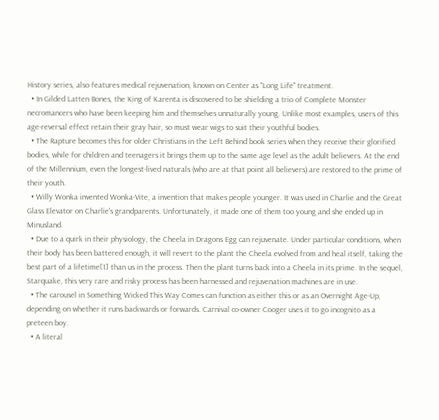History series, also features medical rejuvenation, known on Center as "Long Life" treatment.
  • In Gilded Latten Bones, the King of Karenta is discovered to be shielding a trio of Complete Monster necromancers who have been keeping him and themselves unnaturally young. Unlike most examples, users of this age-reversal effect retain their gray hair, so must wear wigs to suit their youthful bodies.
  • The Rapture becomes this for older Christians in the Left Behind book series when they receive their glorified bodies, while for children and teenagers it brings them up to the same age level as the adult believers. At the end of the Millennium, even the longest-lived naturals (who are at that point all believers) are restored to the prime of their youth.
  • Willy Wonka invented Wonka-Vite, a invention that makes people younger. It was used in Charlie and the Great Glass Elevator on Charlie's grandparents. Unfortunately, it made one of them too young and she ended up in Minusland.
  • Due to a quirk in their physiology, the Cheela in Dragons Egg can rejuvenate. Under particular conditions, when their body has been battered enough, it will revert to the plant the Cheela evolved from and heal itself, taking the best part of a lifetime[1] than us in the process. Then the plant turns back into a Cheela in its prime. In the sequel, Starquake, this very rare and risky process has been harnessed and rejuvenation machines are in use.
  • The carousel in Something Wicked This Way Comes can function as either this or as an Overnight Age-Up, depending on whether it runs backwards or forwards. Carnival co-owner Cooger uses it to go incognito as a preteen boy.
  • A literal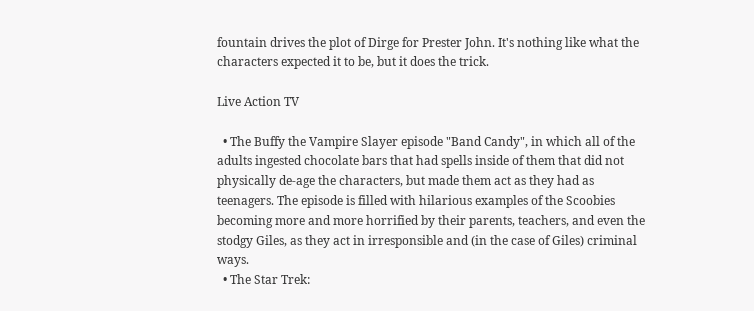fountain drives the plot of Dirge for Prester John. It's nothing like what the characters expected it to be, but it does the trick.

Live Action TV

  • The Buffy the Vampire Slayer episode "Band Candy", in which all of the adults ingested chocolate bars that had spells inside of them that did not physically de-age the characters, but made them act as they had as teenagers. The episode is filled with hilarious examples of the Scoobies becoming more and more horrified by their parents, teachers, and even the stodgy Giles, as they act in irresponsible and (in the case of Giles) criminal ways.
  • The Star Trek: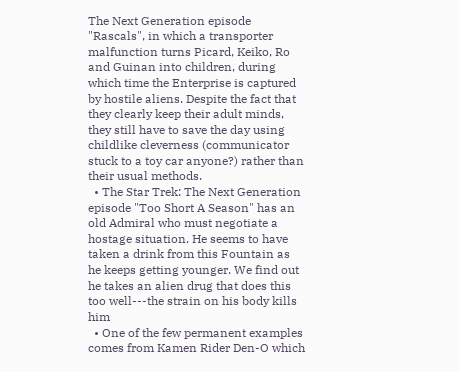The Next Generation episode "Rascals", in which a transporter malfunction turns Picard, Keiko, Ro and Guinan into children, during which time the Enterprise is captured by hostile aliens. Despite the fact that they clearly keep their adult minds, they still have to save the day using childlike cleverness (communicator stuck to a toy car anyone?) rather than their usual methods.
  • The Star Trek: The Next Generation episode "Too Short A Season" has an old Admiral who must negotiate a hostage situation. He seems to have taken a drink from this Fountain as he keeps getting younger. We find out he takes an alien drug that does this too well---the strain on his body kills him
  • One of the few permanent examples comes from Kamen Rider Den-O which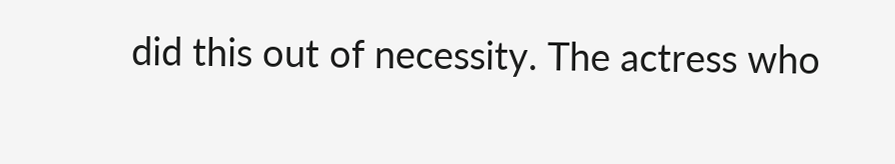did this out of necessity. The actress who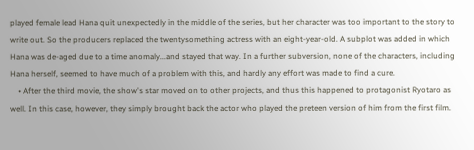played female lead Hana quit unexpectedly in the middle of the series, but her character was too important to the story to write out. So the producers replaced the twentysomething actress with an eight-year-old. A subplot was added in which Hana was de-aged due to a time anomaly...and stayed that way. In a further subversion, none of the characters, including Hana herself, seemed to have much of a problem with this, and hardly any effort was made to find a cure.
    • After the third movie, the show's star moved on to other projects, and thus this happened to protagonist Ryotaro as well. In this case, however, they simply brought back the actor who played the preteen version of him from the first film.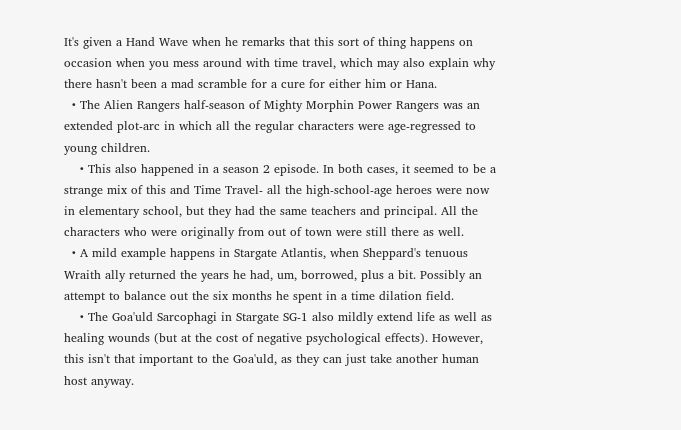It's given a Hand Wave when he remarks that this sort of thing happens on occasion when you mess around with time travel, which may also explain why there hasn't been a mad scramble for a cure for either him or Hana.
  • The Alien Rangers half-season of Mighty Morphin Power Rangers was an extended plot-arc in which all the regular characters were age-regressed to young children.
    • This also happened in a season 2 episode. In both cases, it seemed to be a strange mix of this and Time Travel- all the high-school-age heroes were now in elementary school, but they had the same teachers and principal. All the characters who were originally from out of town were still there as well.
  • A mild example happens in Stargate Atlantis, when Sheppard's tenuous Wraith ally returned the years he had, um, borrowed, plus a bit. Possibly an attempt to balance out the six months he spent in a time dilation field.
    • The Goa'uld Sarcophagi in Stargate SG-1 also mildly extend life as well as healing wounds (but at the cost of negative psychological effects). However, this isn't that important to the Goa'uld, as they can just take another human host anyway.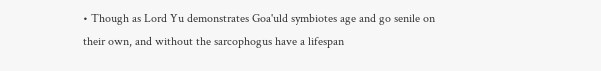• Though as Lord Yu demonstrates Goa'uld symbiotes age and go senile on their own, and without the sarcophogus have a lifespan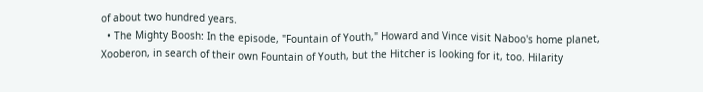of about two hundred years.
  • The Mighty Boosh: In the episode, "Fountain of Youth," Howard and Vince visit Naboo's home planet, Xooberon, in search of their own Fountain of Youth, but the Hitcher is looking for it, too. Hilarity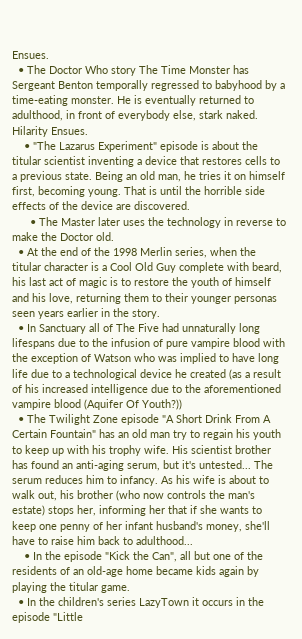Ensues.
  • The Doctor Who story The Time Monster has Sergeant Benton temporally regressed to babyhood by a time-eating monster. He is eventually returned to adulthood, in front of everybody else, stark naked. Hilarity Ensues.
    • "The Lazarus Experiment" episode is about the titular scientist inventing a device that restores cells to a previous state. Being an old man, he tries it on himself first, becoming young. That is until the horrible side effects of the device are discovered.
      • The Master later uses the technology in reverse to make the Doctor old.
  • At the end of the 1998 Merlin series, when the titular character is a Cool Old Guy complete with beard, his last act of magic is to restore the youth of himself and his love, returning them to their younger personas seen years earlier in the story.
  • In Sanctuary all of The Five had unnaturally long lifespans due to the infusion of pure vampire blood with the exception of Watson who was implied to have long life due to a technological device he created (as a result of his increased intelligence due to the aforementioned vampire blood (Aquifer Of Youth?))
  • The Twilight Zone episode "A Short Drink From A Certain Fountain" has an old man try to regain his youth to keep up with his trophy wife. His scientist brother has found an anti-aging serum, but it's untested... The serum reduces him to infancy. As his wife is about to walk out, his brother (who now controls the man's estate) stops her, informing her that if she wants to keep one penny of her infant husband's money, she'll have to raise him back to adulthood...
    • In the episode "Kick the Can", all but one of the residents of an old-age home became kids again by playing the titular game.
  • In the children's series LazyTown it occurs in the episode "Little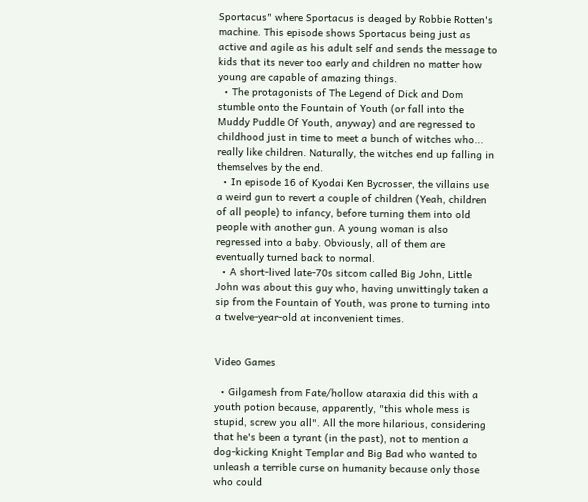Sportacus" where Sportacus is deaged by Robbie Rotten's machine. This episode shows Sportacus being just as active and agile as his adult self and sends the message to kids that its never too early and children no matter how young are capable of amazing things.
  • The protagonists of The Legend of Dick and Dom stumble onto the Fountain of Youth (or fall into the Muddy Puddle Of Youth, anyway) and are regressed to childhood just in time to meet a bunch of witches who... really like children. Naturally, the witches end up falling in themselves by the end.
  • In episode 16 of Kyodai Ken Bycrosser, the villains use a weird gun to revert a couple of children (Yeah, children of all people) to infancy, before turning them into old people with another gun. A young woman is also regressed into a baby. Obviously, all of them are eventually turned back to normal.
  • A short-lived late-70s sitcom called Big John, Little John was about this guy who, having unwittingly taken a sip from the Fountain of Youth, was prone to turning into a twelve-year-old at inconvenient times.


Video Games

  • Gilgamesh from Fate/hollow ataraxia did this with a youth potion because, apparently, "this whole mess is stupid, screw you all". All the more hilarious, considering that he's been a tyrant (in the past), not to mention a dog-kicking Knight Templar and Big Bad who wanted to unleash a terrible curse on humanity because only those who could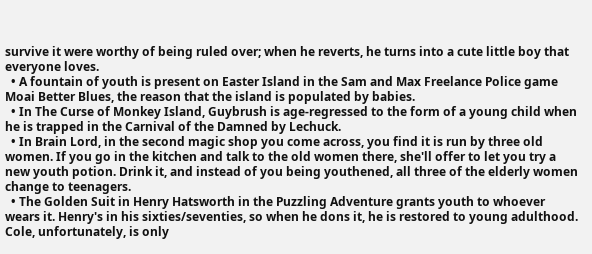survive it were worthy of being ruled over; when he reverts, he turns into a cute little boy that everyone loves.
  • A fountain of youth is present on Easter Island in the Sam and Max Freelance Police game Moai Better Blues, the reason that the island is populated by babies.
  • In The Curse of Monkey Island, Guybrush is age-regressed to the form of a young child when he is trapped in the Carnival of the Damned by Lechuck.
  • In Brain Lord, in the second magic shop you come across, you find it is run by three old women. If you go in the kitchen and talk to the old women there, she'll offer to let you try a new youth potion. Drink it, and instead of you being youthened, all three of the elderly women change to teenagers.
  • The Golden Suit in Henry Hatsworth in the Puzzling Adventure grants youth to whoever wears it. Henry's in his sixties/seventies, so when he dons it, he is restored to young adulthood. Cole, unfortunately, is only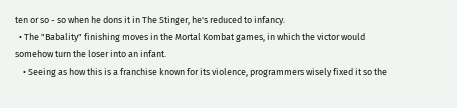ten or so - so when he dons it in The Stinger, he's reduced to infancy.
  • The "Babality" finishing moves in the Mortal Kombat games, in which the victor would somehow turn the loser into an infant.
    • Seeing as how this is a franchise known for its violence, programmers wisely fixed it so the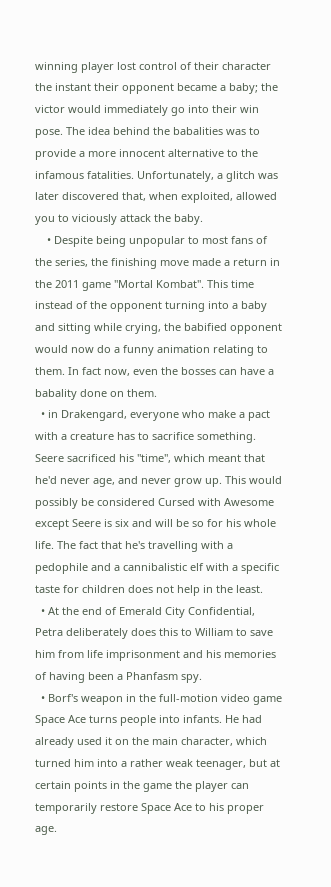winning player lost control of their character the instant their opponent became a baby; the victor would immediately go into their win pose. The idea behind the babalities was to provide a more innocent alternative to the infamous fatalities. Unfortunately, a glitch was later discovered that, when exploited, allowed you to viciously attack the baby.
    • Despite being unpopular to most fans of the series, the finishing move made a return in the 2011 game "Mortal Kombat". This time instead of the opponent turning into a baby and sitting while crying, the babified opponent would now do a funny animation relating to them. In fact now, even the bosses can have a babality done on them.
  • in Drakengard, everyone who make a pact with a creature has to sacrifice something. Seere sacrificed his "time", which meant that he'd never age, and never grow up. This would possibly be considered Cursed with Awesome except Seere is six and will be so for his whole life. The fact that he's travelling with a pedophile and a cannibalistic elf with a specific taste for children does not help in the least.
  • At the end of Emerald City Confidential, Petra deliberately does this to William to save him from life imprisonment and his memories of having been a Phanfasm spy.
  • Borf's weapon in the full-motion video game Space Ace turns people into infants. He had already used it on the main character, which turned him into a rather weak teenager, but at certain points in the game the player can temporarily restore Space Ace to his proper age.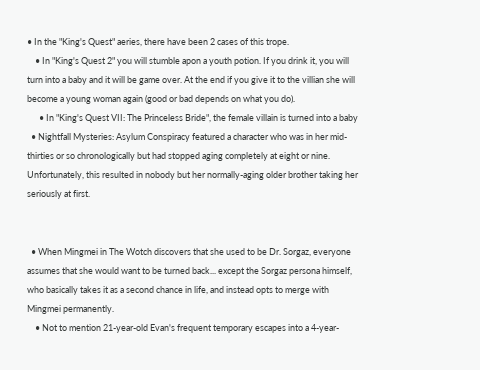• In the "King's Quest" aeries, there have been 2 cases of this trope.
    • In "King's Quest 2" you will stumble apon a youth potion. If you drink it, you will turn into a baby and it will be game over. At the end if you give it to the villian she will become a young woman again (good or bad depends on what you do).
      • In "King's Quest VII: The Princeless Bride", the female villain is turned into a baby
  • Nightfall Mysteries: Asylum Conspiracy featured a character who was in her mid-thirties or so chronologically but had stopped aging completely at eight or nine. Unfortunately, this resulted in nobody but her normally-aging older brother taking her seriously at first.


  • When Mingmei in The Wotch discovers that she used to be Dr. Sorgaz, everyone assumes that she would want to be turned back... except the Sorgaz persona himself, who basically takes it as a second chance in life, and instead opts to merge with Mingmei permanently.
    • Not to mention 21-year-old Evan's frequent temporary escapes into a 4-year-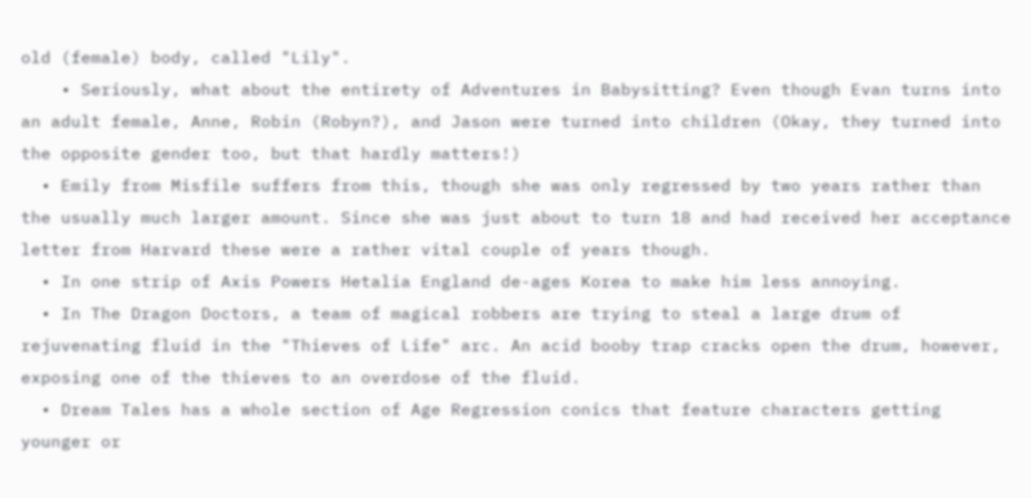old (female) body, called "Lily".
    • Seriously, what about the entirety of Adventures in Babysitting? Even though Evan turns into an adult female, Anne, Robin (Robyn?), and Jason were turned into children (Okay, they turned into the opposite gender too, but that hardly matters!)
  • Emily from Misfile suffers from this, though she was only regressed by two years rather than the usually much larger amount. Since she was just about to turn 18 and had received her acceptance letter from Harvard these were a rather vital couple of years though.
  • In one strip of Axis Powers Hetalia England de-ages Korea to make him less annoying.
  • In The Dragon Doctors, a team of magical robbers are trying to steal a large drum of rejuvenating fluid in the "Thieves of Life" arc. An acid booby trap cracks open the drum, however, exposing one of the thieves to an overdose of the fluid.
  • Dream Tales has a whole section of Age Regression conics that feature characters getting younger or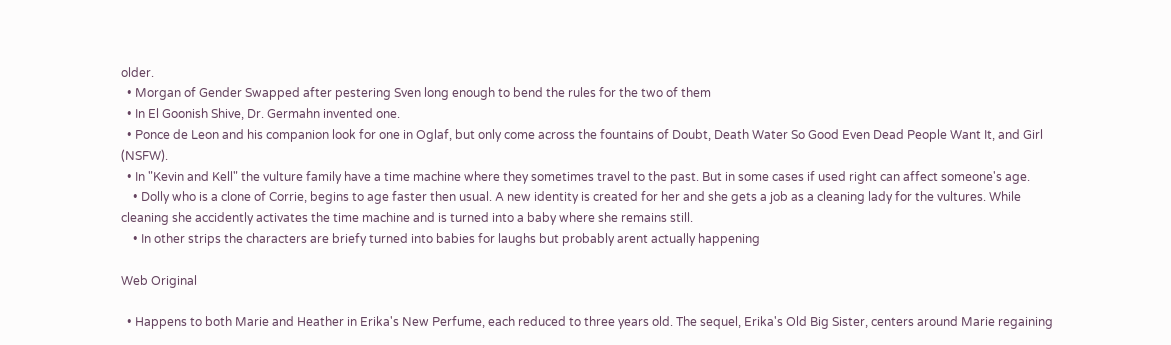older.
  • Morgan of Gender Swapped after pestering Sven long enough to bend the rules for the two of them
  • In El Goonish Shive, Dr. Germahn invented one.
  • Ponce de Leon and his companion look for one in Oglaf, but only come across the fountains of Doubt, Death Water So Good Even Dead People Want It, and Girl (NSFW).
  • In "Kevin and Kell" the vulture family have a time machine where they sometimes travel to the past. But in some cases if used right can affect someone's age.
    • Dolly who is a clone of Corrie, begins to age faster then usual. A new identity is created for her and she gets a job as a cleaning lady for the vultures. While cleaning she accidently activates the time machine and is turned into a baby where she remains still.
    • In other strips the characters are briefy turned into babies for laughs but probably arent actually happening

Web Original

  • Happens to both Marie and Heather in Erika's New Perfume, each reduced to three years old. The sequel, Erika's Old Big Sister, centers around Marie regaining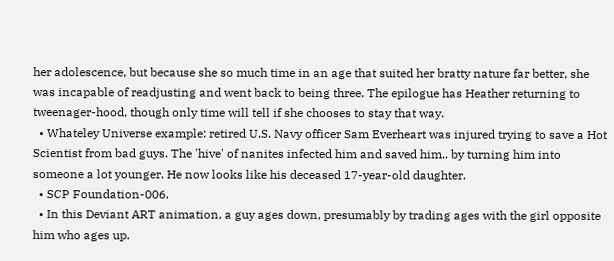her adolescence, but because she so much time in an age that suited her bratty nature far better, she was incapable of readjusting and went back to being three. The epilogue has Heather returning to tweenager-hood, though only time will tell if she chooses to stay that way.
  • Whateley Universe example: retired U.S. Navy officer Sam Everheart was injured trying to save a Hot Scientist from bad guys. The 'hive' of nanites infected him and saved him.. by turning him into someone a lot younger. He now looks like his deceased 17-year-old daughter.
  • SCP Foundation-006.
  • In this Deviant ART animation, a guy ages down, presumably by trading ages with the girl opposite him who ages up.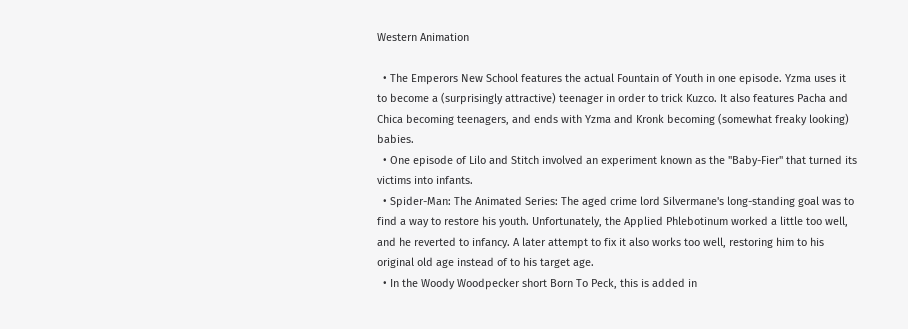Western Animation

  • The Emperors New School features the actual Fountain of Youth in one episode. Yzma uses it to become a (surprisingly attractive) teenager in order to trick Kuzco. It also features Pacha and Chica becoming teenagers, and ends with Yzma and Kronk becoming (somewhat freaky looking) babies.
  • One episode of Lilo and Stitch involved an experiment known as the "Baby-Fier" that turned its victims into infants.
  • Spider-Man: The Animated Series: The aged crime lord Silvermane's long-standing goal was to find a way to restore his youth. Unfortunately, the Applied Phlebotinum worked a little too well, and he reverted to infancy. A later attempt to fix it also works too well, restoring him to his original old age instead of to his target age.
  • In the Woody Woodpecker short Born To Peck, this is added in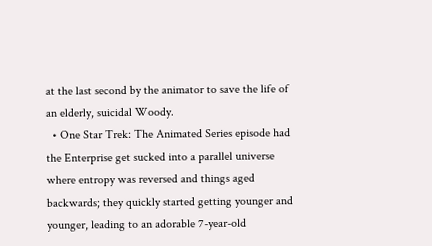at the last second by the animator to save the life of an elderly, suicidal Woody.
  • One Star Trek: The Animated Series episode had the Enterprise get sucked into a parallel universe where entropy was reversed and things aged backwards; they quickly started getting younger and younger, leading to an adorable 7-year-old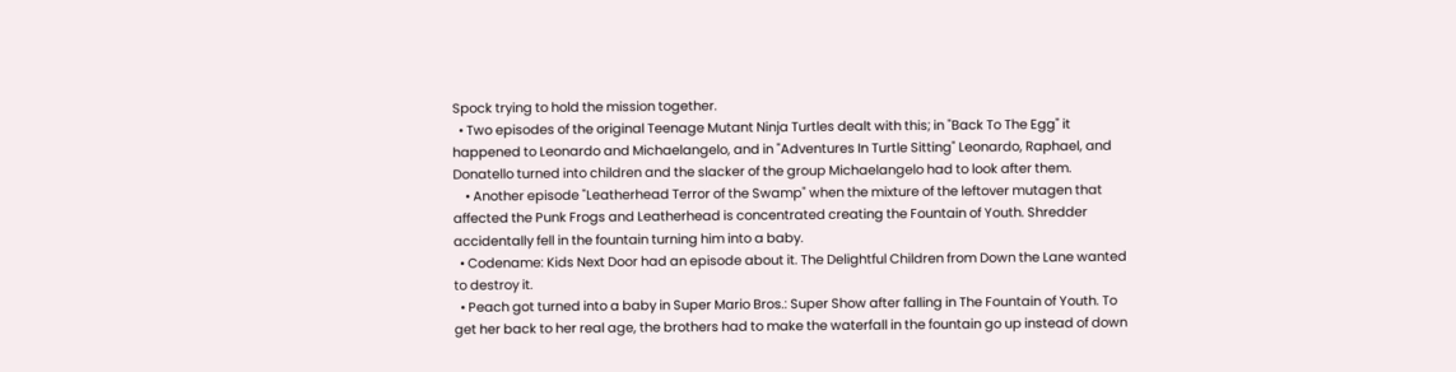Spock trying to hold the mission together.
  • Two episodes of the original Teenage Mutant Ninja Turtles dealt with this; in "Back To The Egg" it happened to Leonardo and Michaelangelo, and in "Adventures In Turtle Sitting" Leonardo, Raphael, and Donatello turned into children and the slacker of the group Michaelangelo had to look after them.
    • Another episode "Leatherhead Terror of the Swamp" when the mixture of the leftover mutagen that affected the Punk Frogs and Leatherhead is concentrated creating the Fountain of Youth. Shredder accidentally fell in the fountain turning him into a baby.
  • Codename: Kids Next Door had an episode about it. The Delightful Children from Down the Lane wanted to destroy it.
  • Peach got turned into a baby in Super Mario Bros.: Super Show after falling in The Fountain of Youth. To get her back to her real age, the brothers had to make the waterfall in the fountain go up instead of down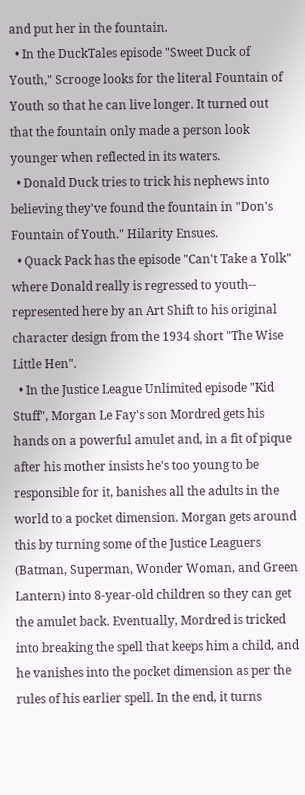and put her in the fountain.
  • In the DuckTales episode "Sweet Duck of Youth," Scrooge looks for the literal Fountain of Youth so that he can live longer. It turned out that the fountain only made a person look younger when reflected in its waters.
  • Donald Duck tries to trick his nephews into believing they've found the fountain in "Don's Fountain of Youth." Hilarity Ensues.
  • Quack Pack has the episode "Can't Take a Yolk" where Donald really is regressed to youth-- represented here by an Art Shift to his original character design from the 1934 short "The Wise Little Hen".
  • In the Justice League Unlimited episode "Kid Stuff", Morgan Le Fay's son Mordred gets his hands on a powerful amulet and, in a fit of pique after his mother insists he's too young to be responsible for it, banishes all the adults in the world to a pocket dimension. Morgan gets around this by turning some of the Justice Leaguers (Batman, Superman, Wonder Woman, and Green Lantern) into 8-year-old children so they can get the amulet back. Eventually, Mordred is tricked into breaking the spell that keeps him a child, and he vanishes into the pocket dimension as per the rules of his earlier spell. In the end, it turns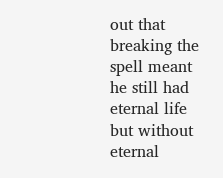out that breaking the spell meant he still had eternal life but without eternal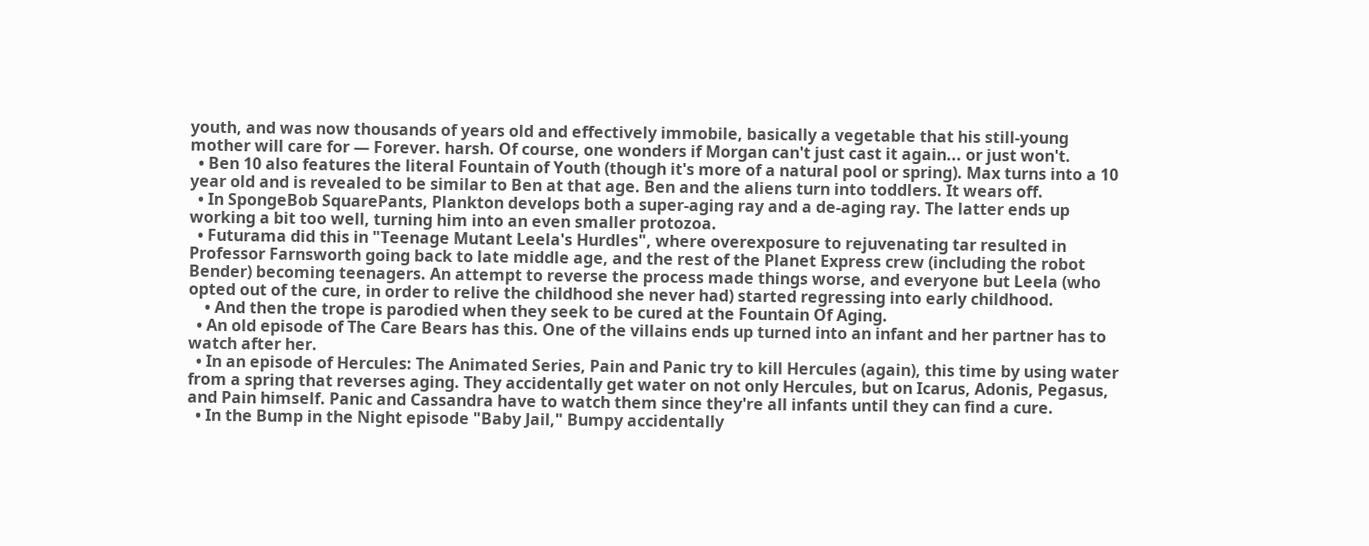youth, and was now thousands of years old and effectively immobile, basically a vegetable that his still-young mother will care for — Forever. harsh. Of course, one wonders if Morgan can't just cast it again... or just won't.
  • Ben 10 also features the literal Fountain of Youth (though it's more of a natural pool or spring). Max turns into a 10 year old and is revealed to be similar to Ben at that age. Ben and the aliens turn into toddlers. It wears off.
  • In SpongeBob SquarePants, Plankton develops both a super-aging ray and a de-aging ray. The latter ends up working a bit too well, turning him into an even smaller protozoa.
  • Futurama did this in "Teenage Mutant Leela's Hurdles", where overexposure to rejuvenating tar resulted in Professor Farnsworth going back to late middle age, and the rest of the Planet Express crew (including the robot Bender) becoming teenagers. An attempt to reverse the process made things worse, and everyone but Leela (who opted out of the cure, in order to relive the childhood she never had) started regressing into early childhood.
    • And then the trope is parodied when they seek to be cured at the Fountain Of Aging.
  • An old episode of The Care Bears has this. One of the villains ends up turned into an infant and her partner has to watch after her.
  • In an episode of Hercules: The Animated Series, Pain and Panic try to kill Hercules (again), this time by using water from a spring that reverses aging. They accidentally get water on not only Hercules, but on Icarus, Adonis, Pegasus, and Pain himself. Panic and Cassandra have to watch them since they're all infants until they can find a cure.
  • In the Bump in the Night episode "Baby Jail," Bumpy accidentally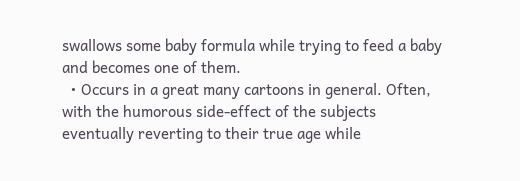swallows some baby formula while trying to feed a baby and becomes one of them.
  • Occurs in a great many cartoons in general. Often, with the humorous side-effect of the subjects eventually reverting to their true age while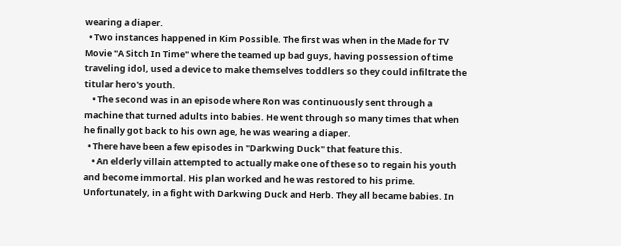wearing a diaper.
  • Two instances happened in Kim Possible. The first was when in the Made for TV Movie "A Sitch In Time" where the teamed up bad guys, having possession of time traveling idol, used a device to make themselves toddlers so they could infiltrate the titular hero's youth.
    • The second was in an episode where Ron was continuously sent through a machine that turned adults into babies. He went through so many times that when he finally got back to his own age, he was wearing a diaper.
  • There have been a few episodes in "Darkwing Duck" that feature this.
    • An elderly villain attempted to actually make one of these so to regain his youth and become immortal. His plan worked and he was restored to his prime. Unfortunately, in a fight with Darkwing Duck and Herb. They all became babies. In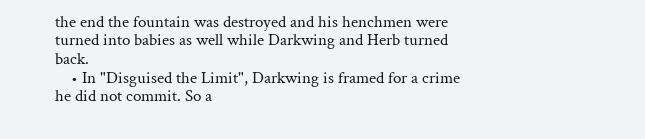the end the fountain was destroyed and his henchmen were turned into babies as well while Darkwing and Herb turned back.
    • In "Disguised the Limit", Darkwing is framed for a crime he did not commit. So a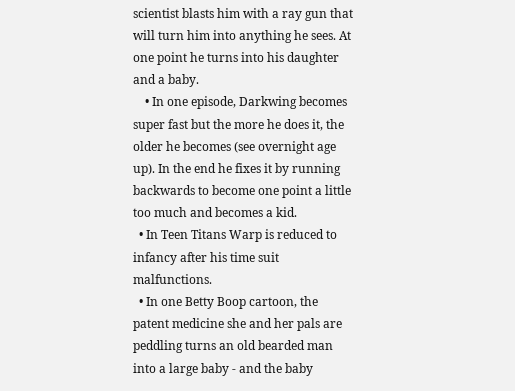scientist blasts him with a ray gun that will turn him into anything he sees. At one point he turns into his daughter and a baby.
    • In one episode, Darkwing becomes super fast but the more he does it, the older he becomes (see overnight age up). In the end he fixes it by running backwards to become one point a little too much and becomes a kid.
  • In Teen Titans Warp is reduced to infancy after his time suit malfunctions.
  • In one Betty Boop cartoon, the patent medicine she and her pals are peddling turns an old bearded man into a large baby - and the baby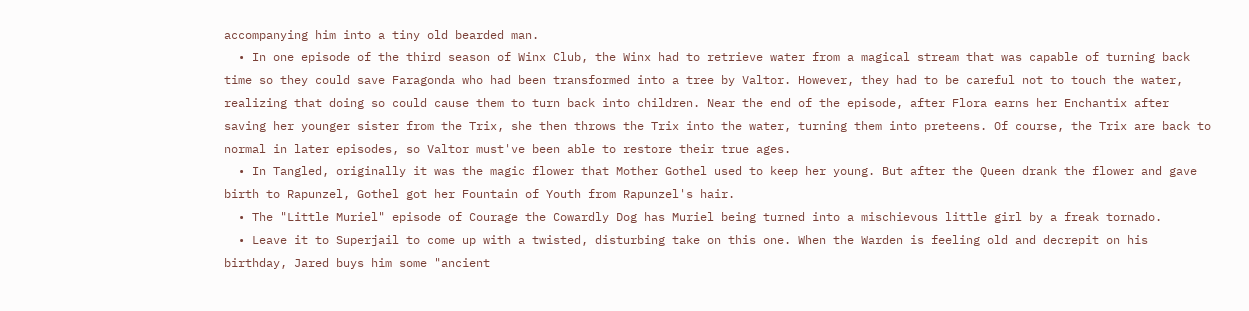accompanying him into a tiny old bearded man.
  • In one episode of the third season of Winx Club, the Winx had to retrieve water from a magical stream that was capable of turning back time so they could save Faragonda who had been transformed into a tree by Valtor. However, they had to be careful not to touch the water, realizing that doing so could cause them to turn back into children. Near the end of the episode, after Flora earns her Enchantix after saving her younger sister from the Trix, she then throws the Trix into the water, turning them into preteens. Of course, the Trix are back to normal in later episodes, so Valtor must've been able to restore their true ages.
  • In Tangled, originally it was the magic flower that Mother Gothel used to keep her young. But after the Queen drank the flower and gave birth to Rapunzel, Gothel got her Fountain of Youth from Rapunzel's hair.
  • The "Little Muriel" episode of Courage the Cowardly Dog has Muriel being turned into a mischievous little girl by a freak tornado.
  • Leave it to Superjail to come up with a twisted, disturbing take on this one. When the Warden is feeling old and decrepit on his birthday, Jared buys him some "ancient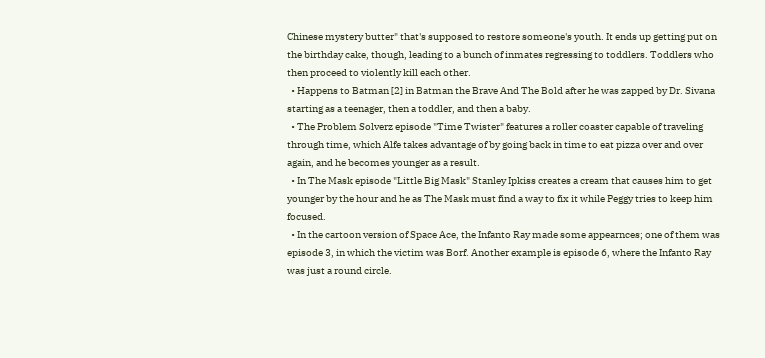Chinese mystery butter" that's supposed to restore someone's youth. It ends up getting put on the birthday cake, though, leading to a bunch of inmates regressing to toddlers. Toddlers who then proceed to violently kill each other.
  • Happens to Batman [2] in Batman the Brave And The Bold after he was zapped by Dr. Sivana starting as a teenager, then a toddler, and then a baby.
  • The Problem Solverz episode "Time Twister" features a roller coaster capable of traveling through time, which Alfe takes advantage of by going back in time to eat pizza over and over again, and he becomes younger as a result.
  • In The Mask episode "Little Big Mask" Stanley Ipkiss creates a cream that causes him to get younger by the hour and he as The Mask must find a way to fix it while Peggy tries to keep him focused.
  • In the cartoon version of Space Ace, the Infanto Ray made some appearnces; one of them was episode 3, in which the victim was Borf. Another example is episode 6, where the Infanto Ray was just a round circle.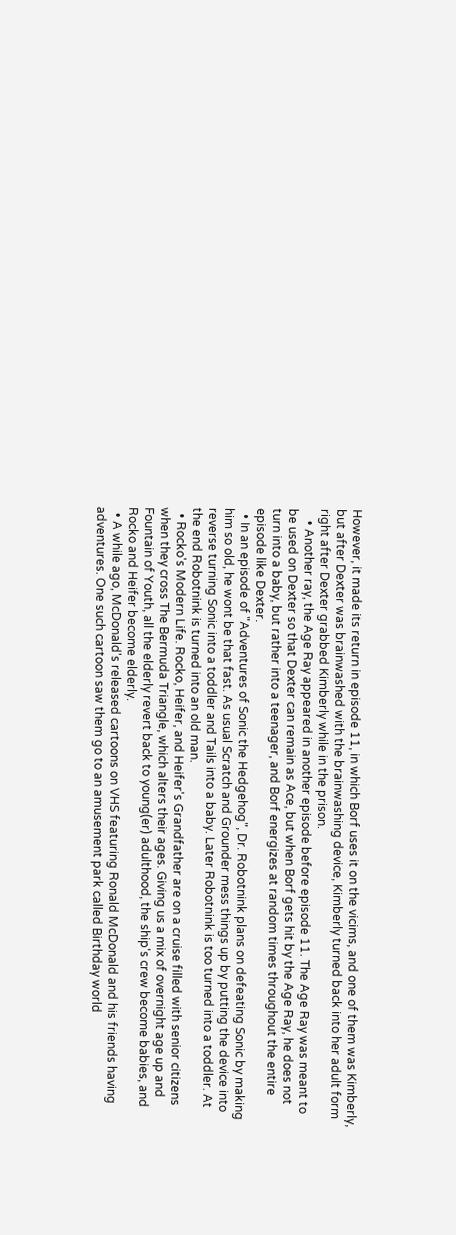However, it made its return in episode 11, in which Borf uses it on the vicims, and one of them was Kimberly, but after Dexter was brainwashed with the brainwashing device, Kimberly turned back into her adult form right after Dexter grabbed Kimberly while in the prison.
    • Another ray, the Age Ray appeared in another episode before episode 11. The Age Ray was meant to be used on Dexter so that Dexter can remain as Ace, but when Borf gets hit by the Age Ray, he does not turn into a baby, but rather into a teenager, and Borf energizes at random times throughout the entire episode like Dexter.
  • In an episode of "Adventures of Sonic the Hedgehog", Dr. Robotnink plans on defeating Sonic by making him so old, he wont be that fast. As usual Scratch and Grounder mess things up by putting the device into reverse turning Sonic into a toddler and Tails into a baby. Later Robotnink is too turned into a toddler. At the end Robotnink is turned into an old man.
  • Rocko's Modern Life. Rocko, Heifer, and Heifer's Grandfather are on a cruise filled with senior citizens when they cross The Bermuda Triangle, which alters their ages. Giving us a mix of overnight age up and Fountain of Youth, all the elderly revert back to young(er) adulthood, the ship's crew become babies, and Rocko and Heifer become elderly.
  • A while ago, McDonald's released cartoons on VHS featuring Ronald McDonald and his friends having adventures. One such cartoon saw them go to an amusement park called Birthday world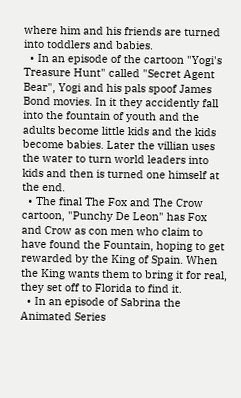where him and his friends are turned into toddlers and babies.
  • In an episode of the cartoon "Yogi's Treasure Hunt" called "Secret Agent Bear", Yogi and his pals spoof James Bond movies. In it they accidently fall into the fountain of youth and the adults become little kids and the kids become babies. Later the villian uses the water to turn world leaders into kids and then is turned one himself at the end.
  • The final The Fox and The Crow cartoon, "Punchy De Leon" has Fox and Crow as con men who claim to have found the Fountain, hoping to get rewarded by the King of Spain. When the King wants them to bring it for real, they set off to Florida to find it.
  • In an episode of Sabrina the Animated Series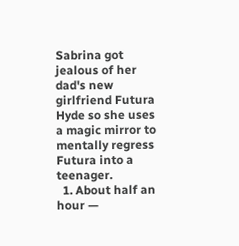Sabrina got jealous of her dad's new girlfriend Futura Hyde so she uses a magic mirror to mentally regress Futura into a teenager.
  1. About half an hour —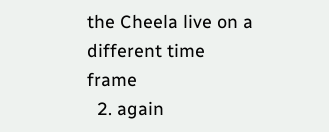the Cheela live on a different time frame
  2. again